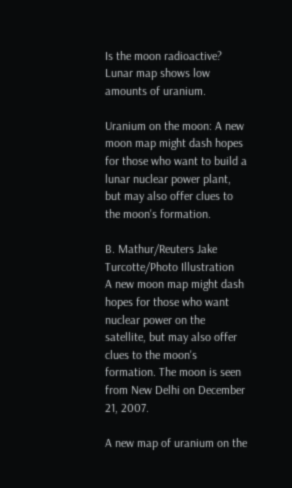Is the moon radioactive? Lunar map shows low amounts of uranium.

Uranium on the moon: A new moon map might dash hopes for those who want to build a lunar nuclear power plant, but may also offer clues to the moon's formation.

B. Mathur/Reuters Jake Turcotte/Photo Illustration
A new moon map might dash hopes for those who want nuclear power on the satellite, but may also offer clues to the moon's formation. The moon is seen from New Delhi on December 21, 2007.

A new map of uranium on the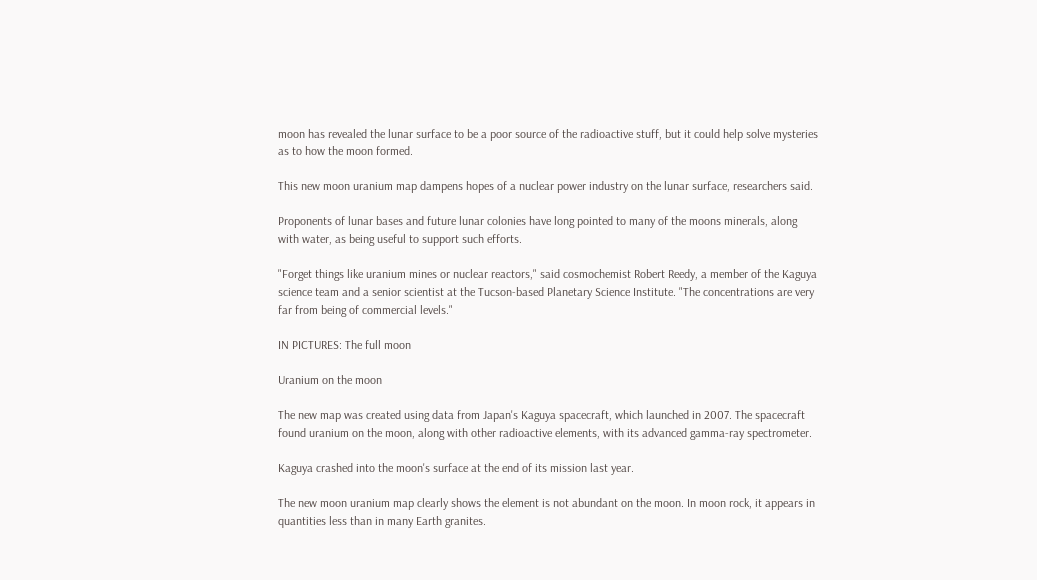moon has revealed the lunar surface to be a poor source of the radioactive stuff, but it could help solve mysteries as to how the moon formed.

This new moon uranium map dampens hopes of a nuclear power industry on the lunar surface, researchers said.

Proponents of lunar bases and future lunar colonies have long pointed to many of the moons minerals, along with water, as being useful to support such efforts.

"Forget things like uranium mines or nuclear reactors," said cosmochemist Robert Reedy, a member of the Kaguya science team and a senior scientist at the Tucson-based Planetary Science Institute. "The concentrations are very far from being of commercial levels."

IN PICTURES: The full moon

Uranium on the moon

The new map was created using data from Japan's Kaguya spacecraft, which launched in 2007. The spacecraft found uranium on the moon, along with other radioactive elements, with its advanced gamma-ray spectrometer.

Kaguya crashed into the moon's surface at the end of its mission last year.

The new moon uranium map clearly shows the element is not abundant on the moon. In moon rock, it appears in quantities less than in many Earth granites.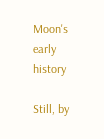Moon's early history

Still, by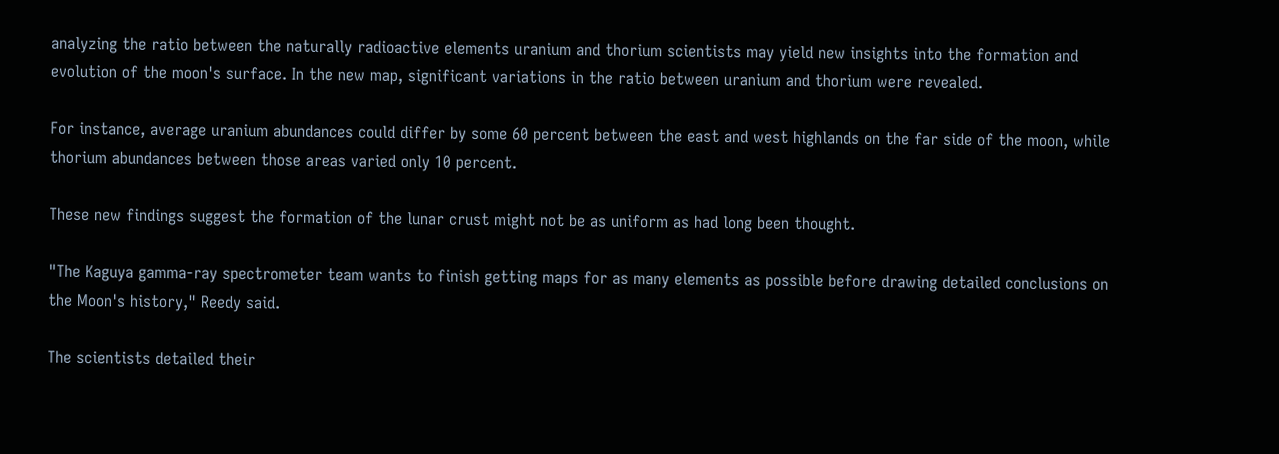analyzing the ratio between the naturally radioactive elements uranium and thorium scientists may yield new insights into the formation and evolution of the moon's surface. In the new map, significant variations in the ratio between uranium and thorium were revealed.

For instance, average uranium abundances could differ by some 60 percent between the east and west highlands on the far side of the moon, while thorium abundances between those areas varied only 10 percent.

These new findings suggest the formation of the lunar crust might not be as uniform as had long been thought.

"The Kaguya gamma-ray spectrometer team wants to finish getting maps for as many elements as possible before drawing detailed conclusions on the Moon's history," Reedy said.

The scientists detailed their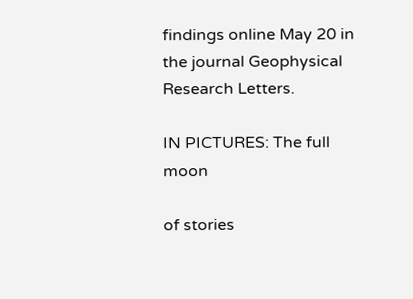findings online May 20 in the journal Geophysical Research Letters.

IN PICTURES: The full moon

of stories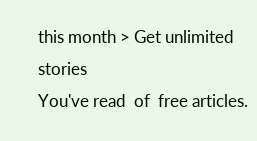this month > Get unlimited stories
You've read  of  free articles.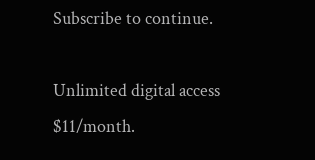Subscribe to continue.

Unlimited digital access $11/month.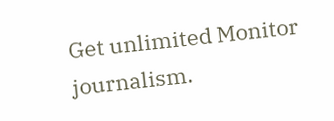Get unlimited Monitor journalism.